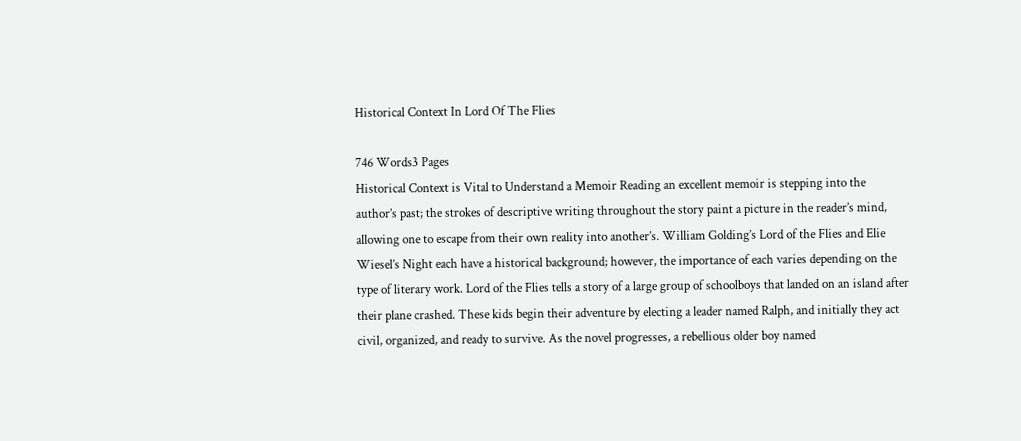Historical Context In Lord Of The Flies

746 Words3 Pages
Historical Context is Vital to Understand a Memoir Reading an excellent memoir is stepping into the author’s past; the strokes of descriptive writing throughout the story paint a picture in the reader’s mind, allowing one to escape from their own reality into another’s. William Golding’s Lord of the Flies and Elie Wiesel’s Night each have a historical background; however, the importance of each varies depending on the type of literary work. Lord of the Flies tells a story of a large group of schoolboys that landed on an island after their plane crashed. These kids begin their adventure by electing a leader named Ralph, and initially they act civil, organized, and ready to survive. As the novel progresses, a rebellious older boy named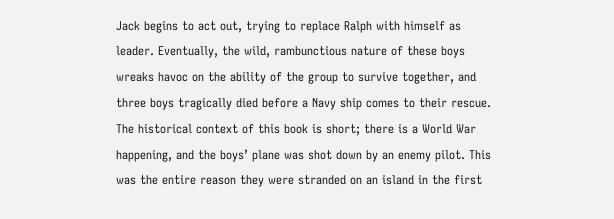Jack begins to act out, trying to replace Ralph with himself as leader. Eventually, the wild, rambunctious nature of these boys wreaks havoc on the ability of the group to survive together, and three boys tragically died before a Navy ship comes to their rescue. The historical context of this book is short; there is a World War happening, and the boys’ plane was shot down by an enemy pilot. This was the entire reason they were stranded on an island in the first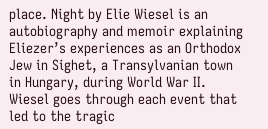place. Night by Elie Wiesel is an autobiography and memoir explaining Eliezer’s experiences as an Orthodox Jew in Sighet, a Transylvanian town in Hungary, during World War II. Wiesel goes through each event that led to the tragic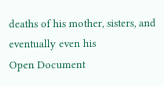deaths of his mother, sisters, and eventually even his
Open Document